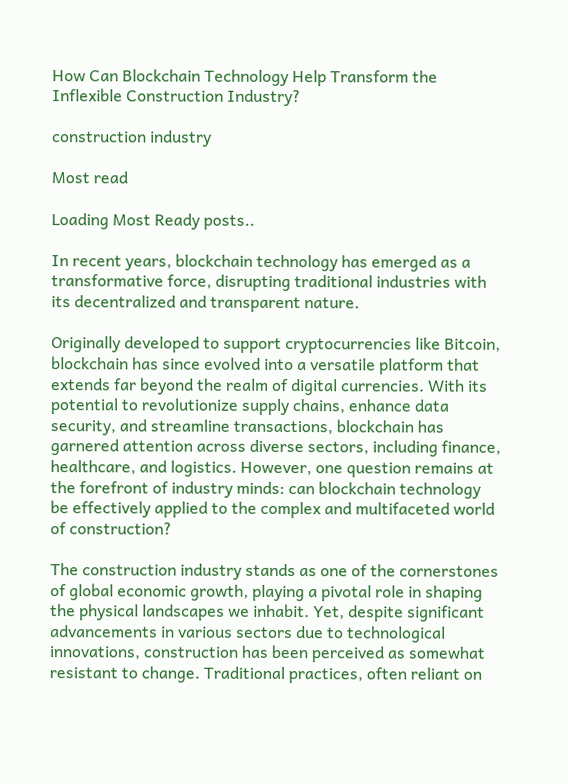How Can Blockchain Technology Help Transform the Inflexible Construction Industry?

construction industry

Most read

Loading Most Ready posts..

In recent years, blockchain technology has emerged as a transformative force, disrupting traditional industries with its decentralized and transparent nature.

Originally developed to support cryptocurrencies like Bitcoin, blockchain has since evolved into a versatile platform that extends far beyond the realm of digital currencies. With its potential to revolutionize supply chains, enhance data security, and streamline transactions, blockchain has garnered attention across diverse sectors, including finance, healthcare, and logistics. However, one question remains at the forefront of industry minds: can blockchain technology be effectively applied to the complex and multifaceted world of construction?

The construction industry stands as one of the cornerstones of global economic growth, playing a pivotal role in shaping the physical landscapes we inhabit. Yet, despite significant advancements in various sectors due to technological innovations, construction has been perceived as somewhat resistant to change. Traditional practices, often reliant on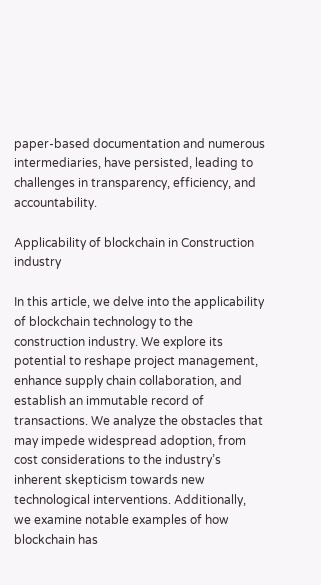paper-based documentation and numerous intermediaries, have persisted, leading to challenges in transparency, efficiency, and accountability.

Applicability of blockchain in Construction industry

In this article, we delve into the applicability of blockchain technology to the construction industry. We explore its potential to reshape project management, enhance supply chain collaboration, and establish an immutable record of transactions. We analyze the obstacles that may impede widespread adoption, from cost considerations to the industry’s inherent skepticism towards new technological interventions. Additionally, we examine notable examples of how blockchain has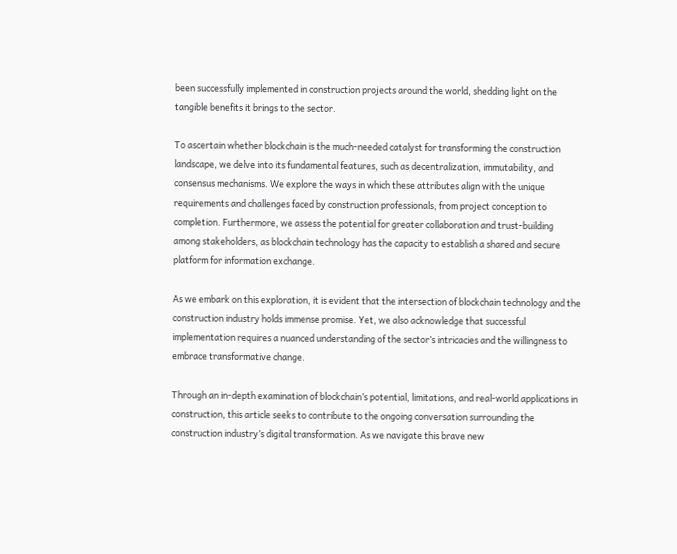been successfully implemented in construction projects around the world, shedding light on the tangible benefits it brings to the sector.

To ascertain whether blockchain is the much-needed catalyst for transforming the construction landscape, we delve into its fundamental features, such as decentralization, immutability, and consensus mechanisms. We explore the ways in which these attributes align with the unique requirements and challenges faced by construction professionals, from project conception to completion. Furthermore, we assess the potential for greater collaboration and trust-building among stakeholders, as blockchain technology has the capacity to establish a shared and secure platform for information exchange.

As we embark on this exploration, it is evident that the intersection of blockchain technology and the construction industry holds immense promise. Yet, we also acknowledge that successful implementation requires a nuanced understanding of the sector’s intricacies and the willingness to embrace transformative change.

Through an in-depth examination of blockchain’s potential, limitations, and real-world applications in construction, this article seeks to contribute to the ongoing conversation surrounding the construction industry’s digital transformation. As we navigate this brave new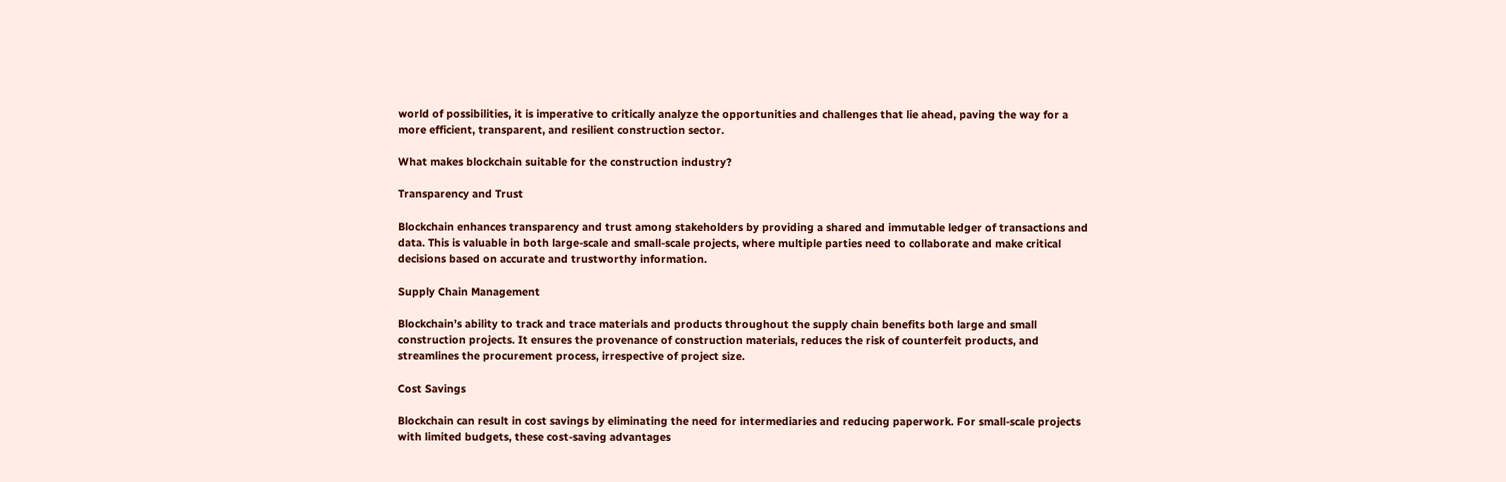world of possibilities, it is imperative to critically analyze the opportunities and challenges that lie ahead, paving the way for a more efficient, transparent, and resilient construction sector.

What makes blockchain suitable for the construction industry?

Transparency and Trust

Blockchain enhances transparency and trust among stakeholders by providing a shared and immutable ledger of transactions and data. This is valuable in both large-scale and small-scale projects, where multiple parties need to collaborate and make critical decisions based on accurate and trustworthy information.

Supply Chain Management

Blockchain’s ability to track and trace materials and products throughout the supply chain benefits both large and small construction projects. It ensures the provenance of construction materials, reduces the risk of counterfeit products, and streamlines the procurement process, irrespective of project size.

Cost Savings

Blockchain can result in cost savings by eliminating the need for intermediaries and reducing paperwork. For small-scale projects with limited budgets, these cost-saving advantages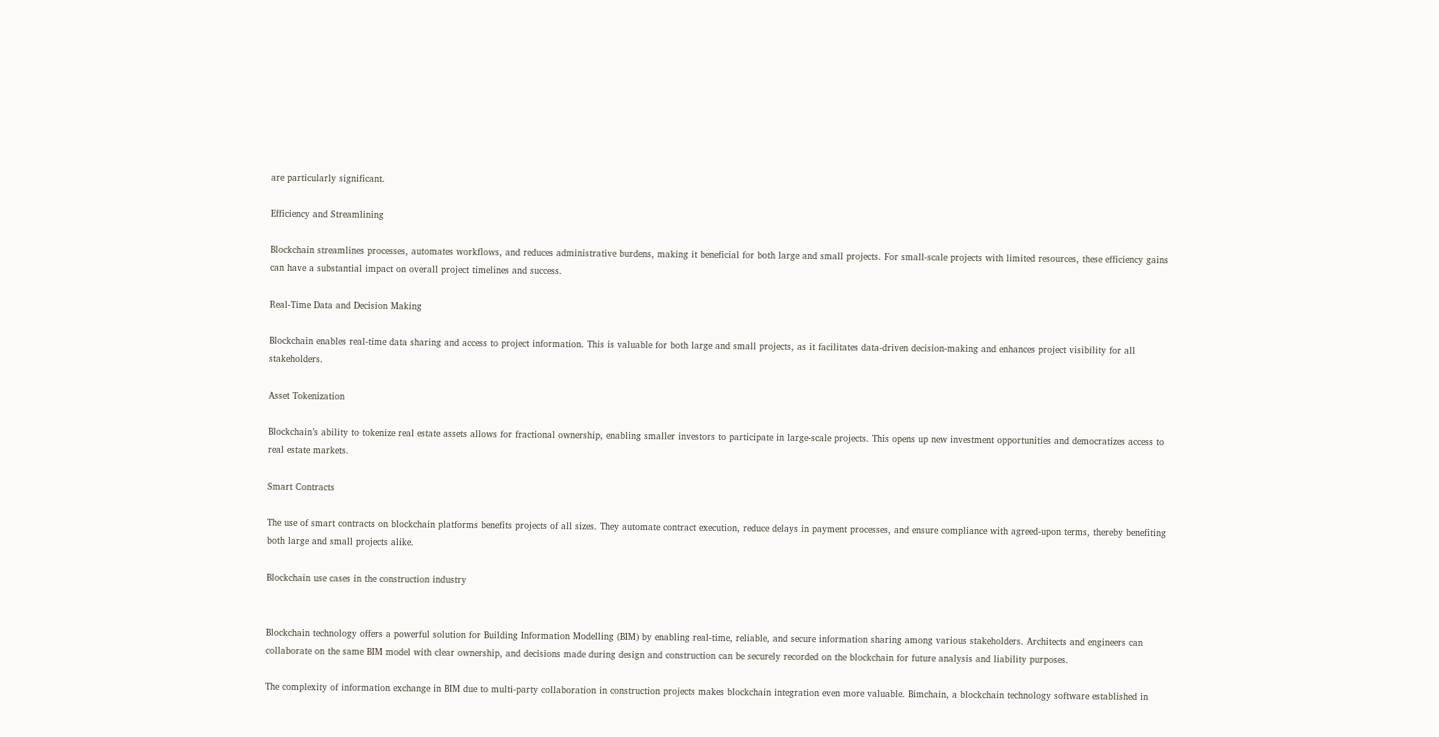are particularly significant.

Efficiency and Streamlining

Blockchain streamlines processes, automates workflows, and reduces administrative burdens, making it beneficial for both large and small projects. For small-scale projects with limited resources, these efficiency gains can have a substantial impact on overall project timelines and success.

Real-Time Data and Decision Making

Blockchain enables real-time data sharing and access to project information. This is valuable for both large and small projects, as it facilitates data-driven decision-making and enhances project visibility for all stakeholders.

Asset Tokenization

Blockchain’s ability to tokenize real estate assets allows for fractional ownership, enabling smaller investors to participate in large-scale projects. This opens up new investment opportunities and democratizes access to real estate markets.

Smart Contracts

The use of smart contracts on blockchain platforms benefits projects of all sizes. They automate contract execution, reduce delays in payment processes, and ensure compliance with agreed-upon terms, thereby benefiting both large and small projects alike.

Blockchain use cases in the construction industry


Blockchain technology offers a powerful solution for Building Information Modelling (BIM) by enabling real-time, reliable, and secure information sharing among various stakeholders. Architects and engineers can collaborate on the same BIM model with clear ownership, and decisions made during design and construction can be securely recorded on the blockchain for future analysis and liability purposes.

The complexity of information exchange in BIM due to multi-party collaboration in construction projects makes blockchain integration even more valuable. Bimchain, a blockchain technology software established in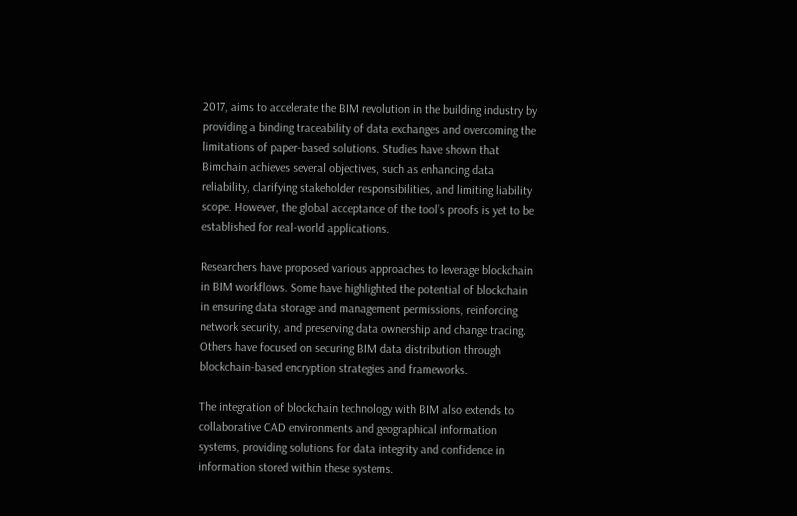2017, aims to accelerate the BIM revolution in the building industry by providing a binding traceability of data exchanges and overcoming the limitations of paper-based solutions. Studies have shown that Bimchain achieves several objectives, such as enhancing data reliability, clarifying stakeholder responsibilities, and limiting liability scope. However, the global acceptance of the tool’s proofs is yet to be established for real-world applications.

Researchers have proposed various approaches to leverage blockchain in BIM workflows. Some have highlighted the potential of blockchain in ensuring data storage and management permissions, reinforcing network security, and preserving data ownership and change tracing. Others have focused on securing BIM data distribution through blockchain-based encryption strategies and frameworks.

The integration of blockchain technology with BIM also extends to collaborative CAD environments and geographical information systems, providing solutions for data integrity and confidence in information stored within these systems.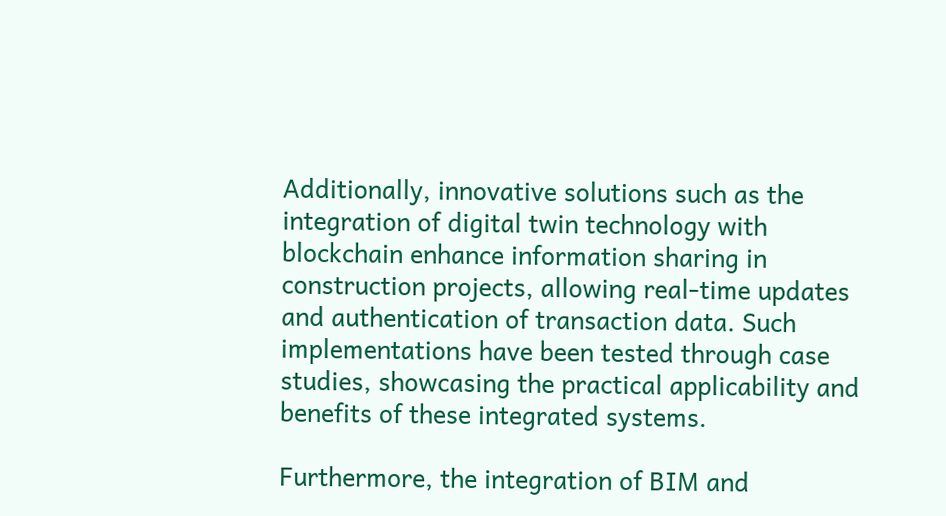Additionally, innovative solutions such as the integration of digital twin technology with blockchain enhance information sharing in construction projects, allowing real-time updates and authentication of transaction data. Such implementations have been tested through case studies, showcasing the practical applicability and benefits of these integrated systems.

Furthermore, the integration of BIM and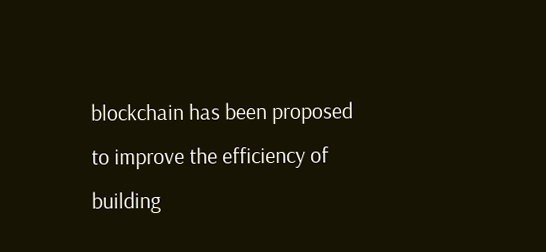blockchain has been proposed to improve the efficiency of building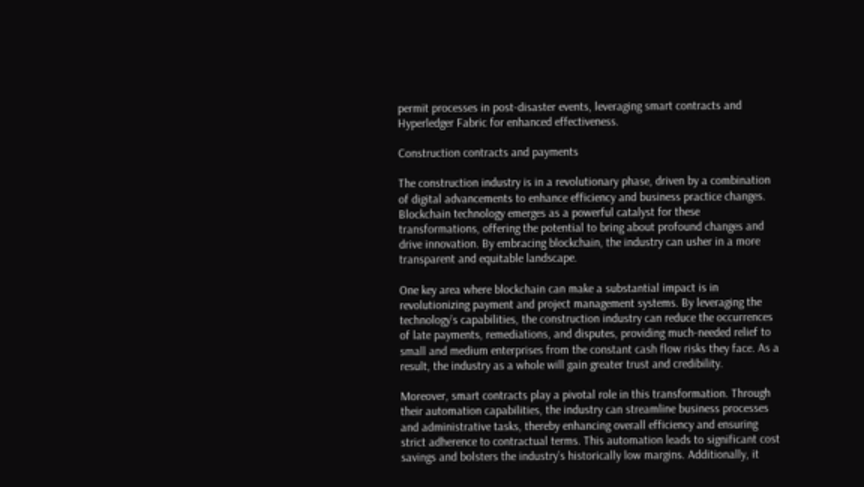permit processes in post-disaster events, leveraging smart contracts and Hyperledger Fabric for enhanced effectiveness.

Construction contracts and payments

The construction industry is in a revolutionary phase, driven by a combination of digital advancements to enhance efficiency and business practice changes. Blockchain technology emerges as a powerful catalyst for these transformations, offering the potential to bring about profound changes and drive innovation. By embracing blockchain, the industry can usher in a more transparent and equitable landscape.

One key area where blockchain can make a substantial impact is in revolutionizing payment and project management systems. By leveraging the technology’s capabilities, the construction industry can reduce the occurrences of late payments, remediations, and disputes, providing much-needed relief to small and medium enterprises from the constant cash flow risks they face. As a result, the industry as a whole will gain greater trust and credibility.

Moreover, smart contracts play a pivotal role in this transformation. Through their automation capabilities, the industry can streamline business processes and administrative tasks, thereby enhancing overall efficiency and ensuring strict adherence to contractual terms. This automation leads to significant cost savings and bolsters the industry’s historically low margins. Additionally, it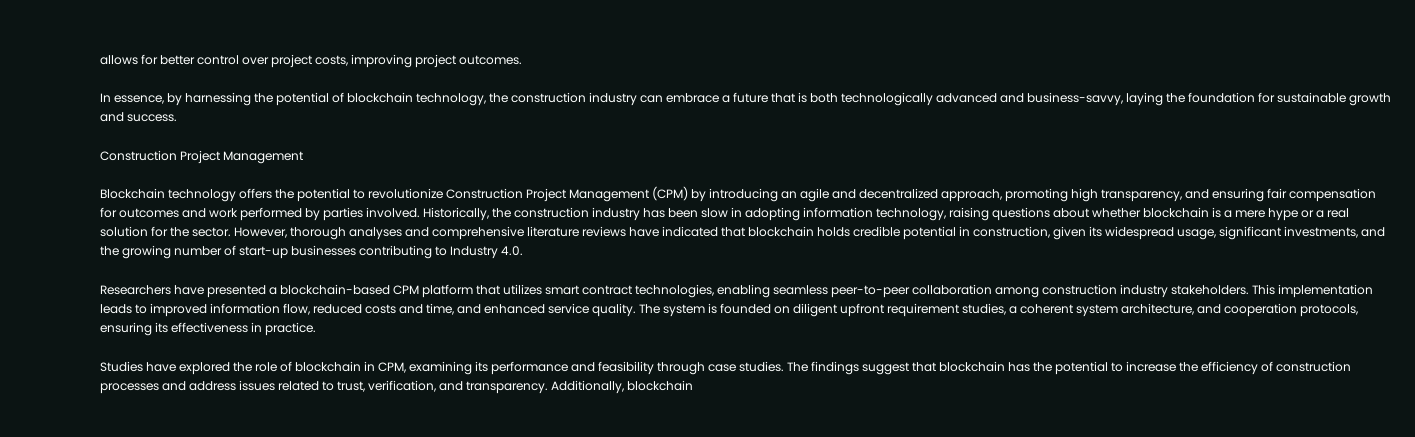allows for better control over project costs, improving project outcomes.

In essence, by harnessing the potential of blockchain technology, the construction industry can embrace a future that is both technologically advanced and business-savvy, laying the foundation for sustainable growth and success.

Construction Project Management

Blockchain technology offers the potential to revolutionize Construction Project Management (CPM) by introducing an agile and decentralized approach, promoting high transparency, and ensuring fair compensation for outcomes and work performed by parties involved. Historically, the construction industry has been slow in adopting information technology, raising questions about whether blockchain is a mere hype or a real solution for the sector. However, thorough analyses and comprehensive literature reviews have indicated that blockchain holds credible potential in construction, given its widespread usage, significant investments, and the growing number of start-up businesses contributing to Industry 4.0.

Researchers have presented a blockchain-based CPM platform that utilizes smart contract technologies, enabling seamless peer-to-peer collaboration among construction industry stakeholders. This implementation leads to improved information flow, reduced costs and time, and enhanced service quality. The system is founded on diligent upfront requirement studies, a coherent system architecture, and cooperation protocols, ensuring its effectiveness in practice.

Studies have explored the role of blockchain in CPM, examining its performance and feasibility through case studies. The findings suggest that blockchain has the potential to increase the efficiency of construction processes and address issues related to trust, verification, and transparency. Additionally, blockchain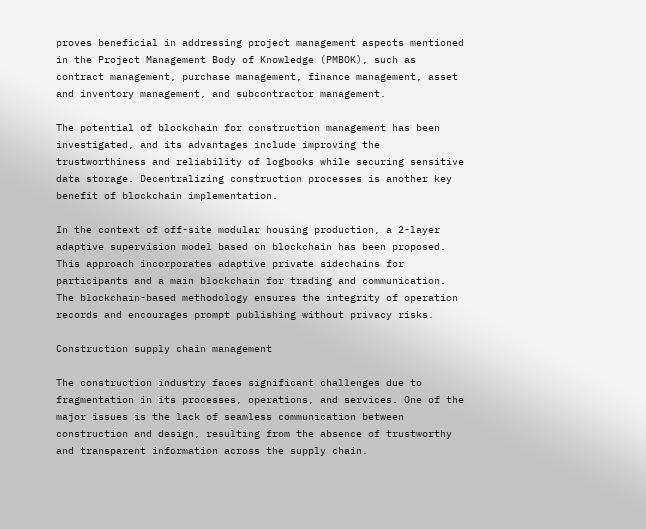proves beneficial in addressing project management aspects mentioned in the Project Management Body of Knowledge (PMBOK), such as contract management, purchase management, finance management, asset and inventory management, and subcontractor management.

The potential of blockchain for construction management has been investigated, and its advantages include improving the trustworthiness and reliability of logbooks while securing sensitive data storage. Decentralizing construction processes is another key benefit of blockchain implementation.

In the context of off-site modular housing production, a 2-layer adaptive supervision model based on blockchain has been proposed. This approach incorporates adaptive private sidechains for participants and a main blockchain for trading and communication. The blockchain-based methodology ensures the integrity of operation records and encourages prompt publishing without privacy risks.

Construction supply chain management

The construction industry faces significant challenges due to fragmentation in its processes, operations, and services. One of the major issues is the lack of seamless communication between construction and design, resulting from the absence of trustworthy and transparent information across the supply chain.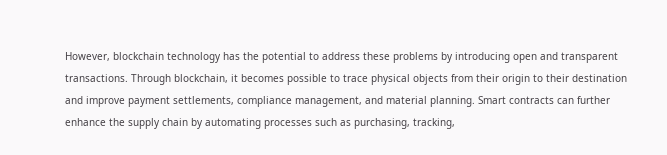However, blockchain technology has the potential to address these problems by introducing open and transparent transactions. Through blockchain, it becomes possible to trace physical objects from their origin to their destination and improve payment settlements, compliance management, and material planning. Smart contracts can further enhance the supply chain by automating processes such as purchasing, tracking,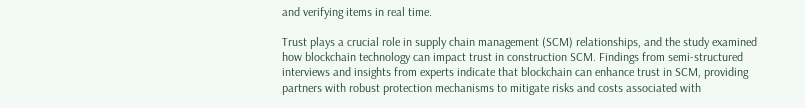and verifying items in real time.

Trust plays a crucial role in supply chain management (SCM) relationships, and the study examined how blockchain technology can impact trust in construction SCM. Findings from semi-structured interviews and insights from experts indicate that blockchain can enhance trust in SCM, providing partners with robust protection mechanisms to mitigate risks and costs associated with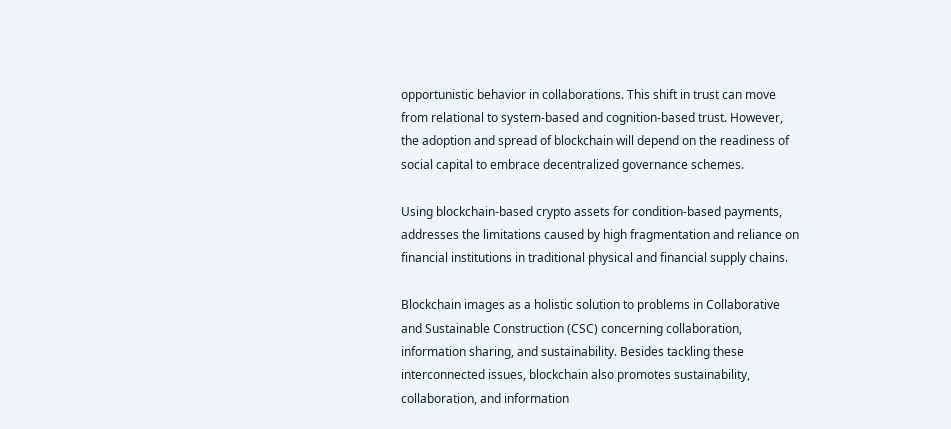opportunistic behavior in collaborations. This shift in trust can move from relational to system-based and cognition-based trust. However, the adoption and spread of blockchain will depend on the readiness of social capital to embrace decentralized governance schemes.

Using blockchain-based crypto assets for condition-based payments, addresses the limitations caused by high fragmentation and reliance on financial institutions in traditional physical and financial supply chains.

Blockchain images as a holistic solution to problems in Collaborative and Sustainable Construction (CSC) concerning collaboration, information sharing, and sustainability. Besides tackling these interconnected issues, blockchain also promotes sustainability, collaboration, and information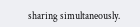sharing simultaneously.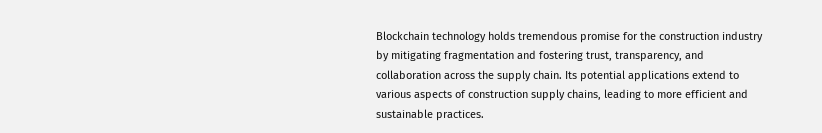Blockchain technology holds tremendous promise for the construction industry by mitigating fragmentation and fostering trust, transparency, and collaboration across the supply chain. Its potential applications extend to various aspects of construction supply chains, leading to more efficient and sustainable practices.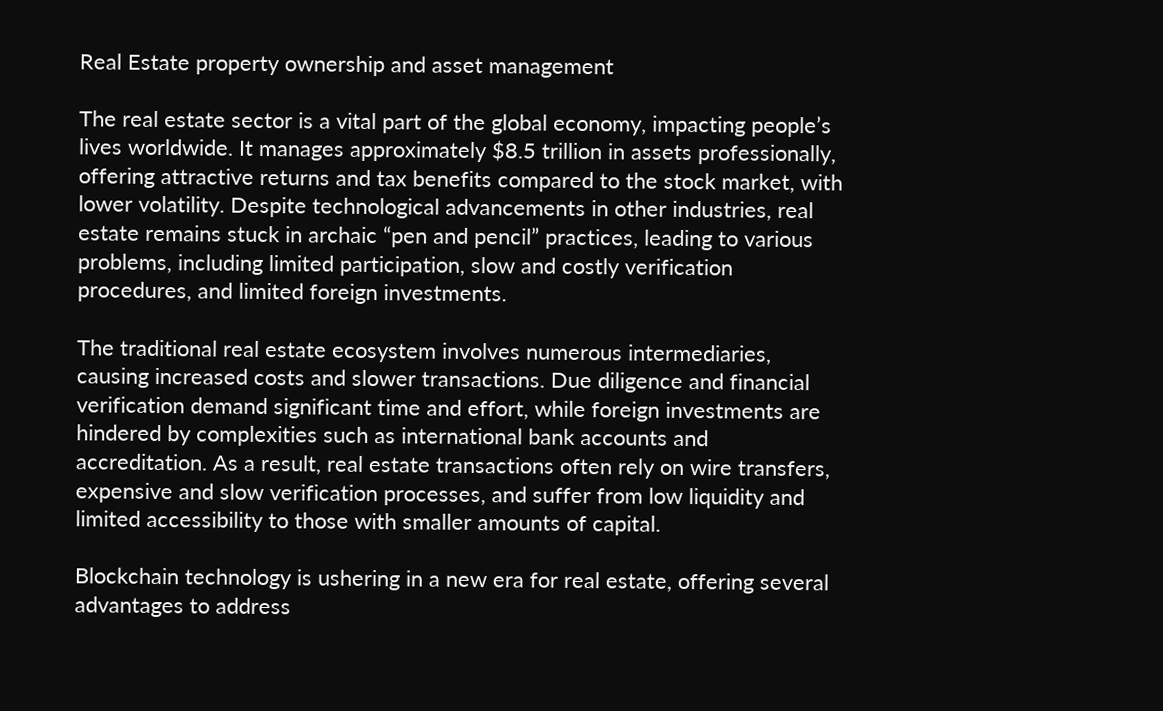Real Estate property ownership and asset management

The real estate sector is a vital part of the global economy, impacting people’s lives worldwide. It manages approximately $8.5 trillion in assets professionally, offering attractive returns and tax benefits compared to the stock market, with lower volatility. Despite technological advancements in other industries, real estate remains stuck in archaic “pen and pencil” practices, leading to various problems, including limited participation, slow and costly verification procedures, and limited foreign investments.

The traditional real estate ecosystem involves numerous intermediaries, causing increased costs and slower transactions. Due diligence and financial verification demand significant time and effort, while foreign investments are hindered by complexities such as international bank accounts and accreditation. As a result, real estate transactions often rely on wire transfers, expensive and slow verification processes, and suffer from low liquidity and limited accessibility to those with smaller amounts of capital.

Blockchain technology is ushering in a new era for real estate, offering several advantages to address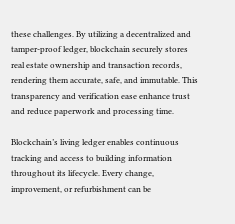these challenges. By utilizing a decentralized and tamper-proof ledger, blockchain securely stores real estate ownership and transaction records, rendering them accurate, safe, and immutable. This transparency and verification ease enhance trust and reduce paperwork and processing time.

Blockchain’s living ledger enables continuous tracking and access to building information throughout its lifecycle. Every change, improvement, or refurbishment can be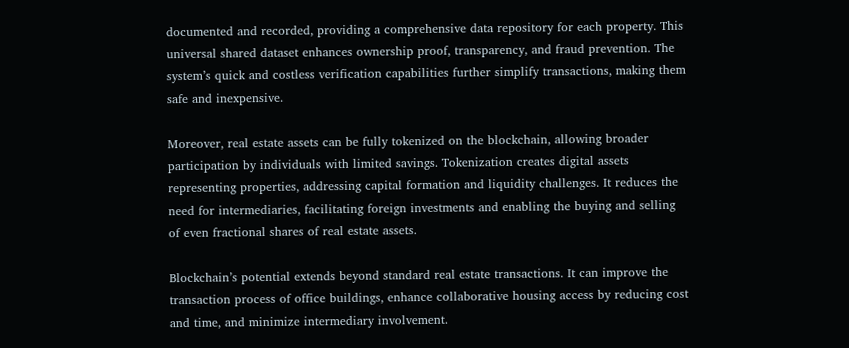documented and recorded, providing a comprehensive data repository for each property. This universal shared dataset enhances ownership proof, transparency, and fraud prevention. The system’s quick and costless verification capabilities further simplify transactions, making them safe and inexpensive.

Moreover, real estate assets can be fully tokenized on the blockchain, allowing broader participation by individuals with limited savings. Tokenization creates digital assets representing properties, addressing capital formation and liquidity challenges. It reduces the need for intermediaries, facilitating foreign investments and enabling the buying and selling of even fractional shares of real estate assets.

Blockchain’s potential extends beyond standard real estate transactions. It can improve the transaction process of office buildings, enhance collaborative housing access by reducing cost and time, and minimize intermediary involvement.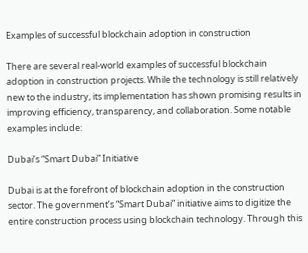Examples of successful blockchain adoption in construction

There are several real-world examples of successful blockchain adoption in construction projects. While the technology is still relatively new to the industry, its implementation has shown promising results in improving efficiency, transparency, and collaboration. Some notable examples include:

Dubai’s “Smart Dubai” Initiative

Dubai is at the forefront of blockchain adoption in the construction sector. The government’s “Smart Dubai” initiative aims to digitize the entire construction process using blockchain technology. Through this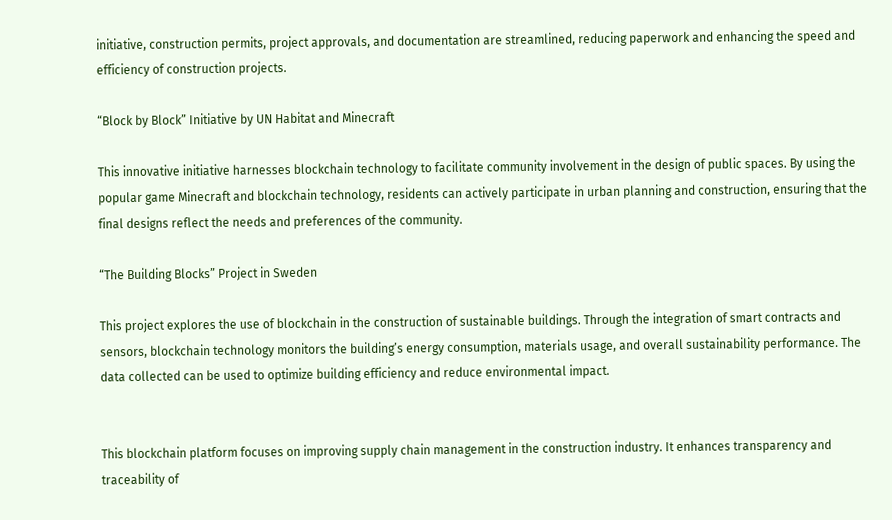initiative, construction permits, project approvals, and documentation are streamlined, reducing paperwork and enhancing the speed and efficiency of construction projects.

“Block by Block” Initiative by UN Habitat and Minecraft

This innovative initiative harnesses blockchain technology to facilitate community involvement in the design of public spaces. By using the popular game Minecraft and blockchain technology, residents can actively participate in urban planning and construction, ensuring that the final designs reflect the needs and preferences of the community.

“The Building Blocks” Project in Sweden

This project explores the use of blockchain in the construction of sustainable buildings. Through the integration of smart contracts and sensors, blockchain technology monitors the building’s energy consumption, materials usage, and overall sustainability performance. The data collected can be used to optimize building efficiency and reduce environmental impact.


This blockchain platform focuses on improving supply chain management in the construction industry. It enhances transparency and traceability of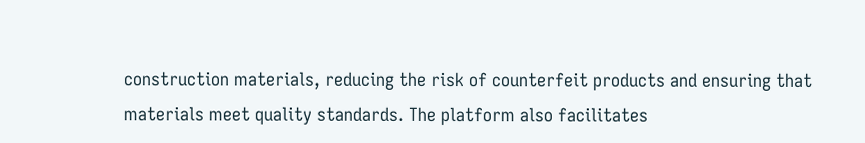construction materials, reducing the risk of counterfeit products and ensuring that materials meet quality standards. The platform also facilitates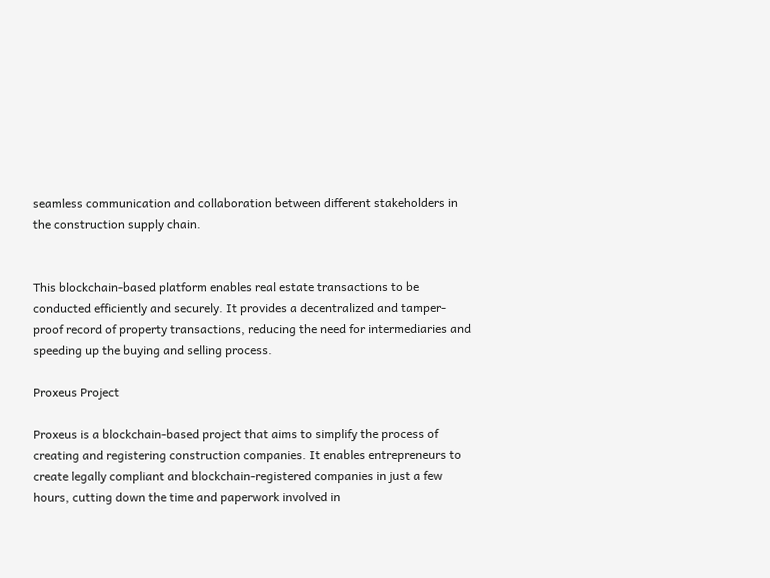seamless communication and collaboration between different stakeholders in the construction supply chain.


This blockchain-based platform enables real estate transactions to be conducted efficiently and securely. It provides a decentralized and tamper-proof record of property transactions, reducing the need for intermediaries and speeding up the buying and selling process.

Proxeus Project

Proxeus is a blockchain-based project that aims to simplify the process of creating and registering construction companies. It enables entrepreneurs to create legally compliant and blockchain-registered companies in just a few hours, cutting down the time and paperwork involved in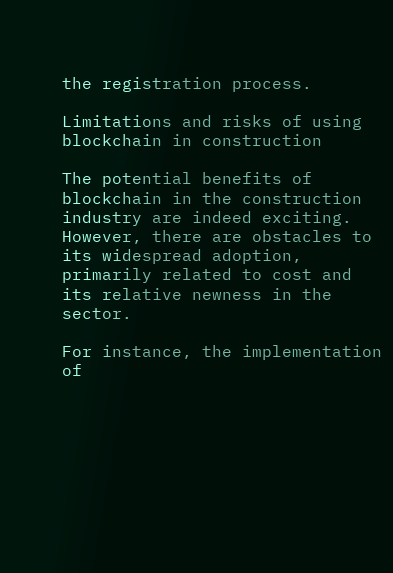the registration process.

Limitations and risks of using blockchain in construction

The potential benefits of blockchain in the construction industry are indeed exciting. However, there are obstacles to its widespread adoption, primarily related to cost and its relative newness in the sector.

For instance, the implementation of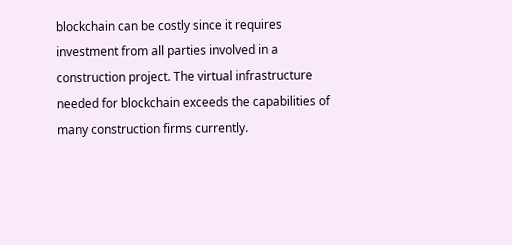blockchain can be costly since it requires investment from all parties involved in a construction project. The virtual infrastructure needed for blockchain exceeds the capabilities of many construction firms currently.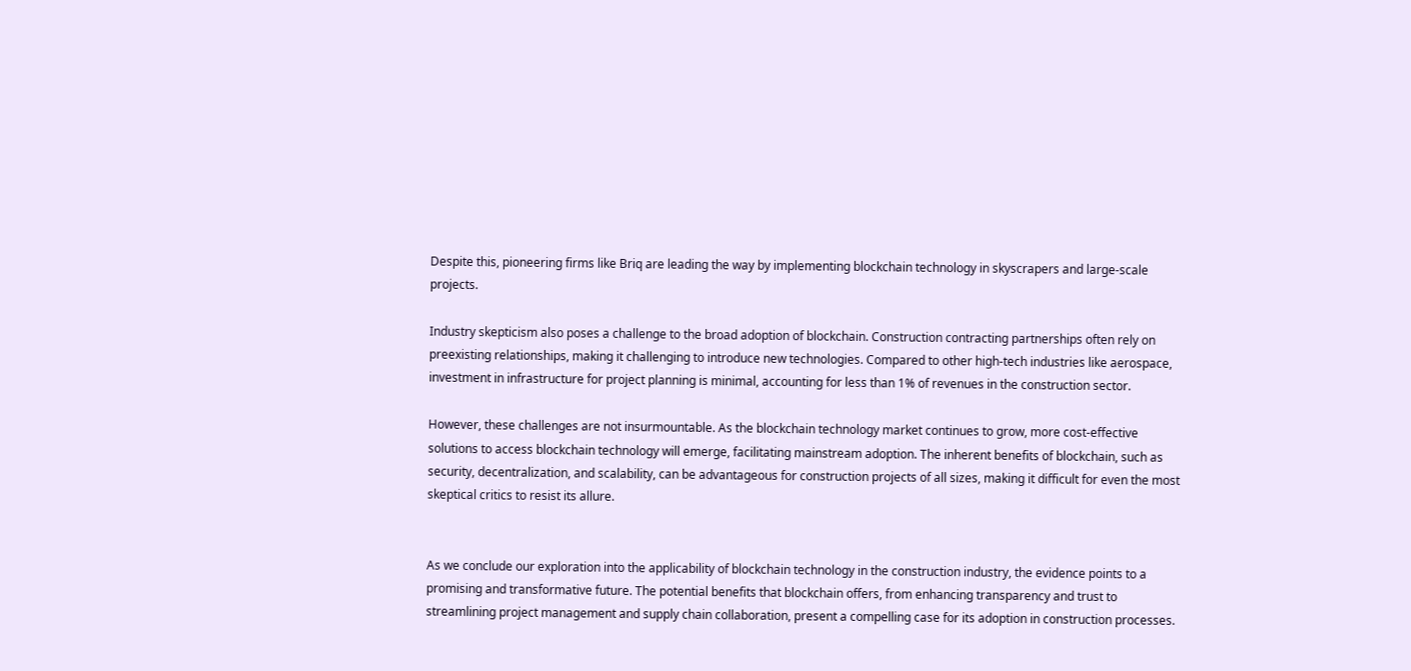Despite this, pioneering firms like Briq are leading the way by implementing blockchain technology in skyscrapers and large-scale projects.

Industry skepticism also poses a challenge to the broad adoption of blockchain. Construction contracting partnerships often rely on preexisting relationships, making it challenging to introduce new technologies. Compared to other high-tech industries like aerospace, investment in infrastructure for project planning is minimal, accounting for less than 1% of revenues in the construction sector.

However, these challenges are not insurmountable. As the blockchain technology market continues to grow, more cost-effective solutions to access blockchain technology will emerge, facilitating mainstream adoption. The inherent benefits of blockchain, such as security, decentralization, and scalability, can be advantageous for construction projects of all sizes, making it difficult for even the most skeptical critics to resist its allure.


As we conclude our exploration into the applicability of blockchain technology in the construction industry, the evidence points to a promising and transformative future. The potential benefits that blockchain offers, from enhancing transparency and trust to streamlining project management and supply chain collaboration, present a compelling case for its adoption in construction processes.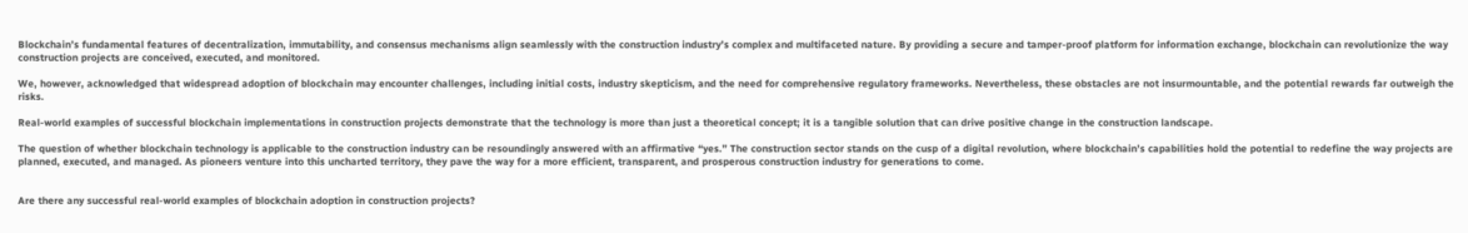Blockchain’s fundamental features of decentralization, immutability, and consensus mechanisms align seamlessly with the construction industry’s complex and multifaceted nature. By providing a secure and tamper-proof platform for information exchange, blockchain can revolutionize the way construction projects are conceived, executed, and monitored.

We, however, acknowledged that widespread adoption of blockchain may encounter challenges, including initial costs, industry skepticism, and the need for comprehensive regulatory frameworks. Nevertheless, these obstacles are not insurmountable, and the potential rewards far outweigh the risks.

Real-world examples of successful blockchain implementations in construction projects demonstrate that the technology is more than just a theoretical concept; it is a tangible solution that can drive positive change in the construction landscape.

The question of whether blockchain technology is applicable to the construction industry can be resoundingly answered with an affirmative “yes.” The construction sector stands on the cusp of a digital revolution, where blockchain’s capabilities hold the potential to redefine the way projects are planned, executed, and managed. As pioneers venture into this uncharted territory, they pave the way for a more efficient, transparent, and prosperous construction industry for generations to come.


Are there any successful real-world examples of blockchain adoption in construction projects?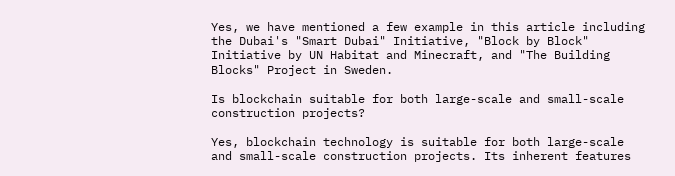Yes, we have mentioned a few example in this article including the Dubai's "Smart Dubai" Initiative, "Block by Block" Initiative by UN Habitat and Minecraft, and "The Building Blocks" Project in Sweden.

Is blockchain suitable for both large-scale and small-scale construction projects?

Yes, blockchain technology is suitable for both large-scale and small-scale construction projects. Its inherent features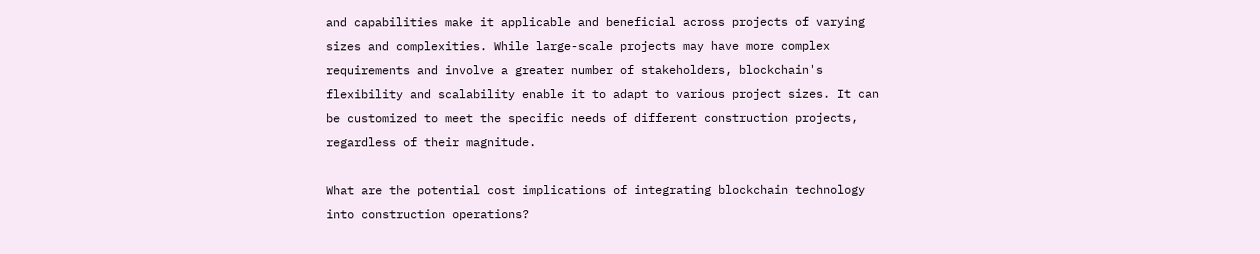and capabilities make it applicable and beneficial across projects of varying sizes and complexities. While large-scale projects may have more complex requirements and involve a greater number of stakeholders, blockchain's flexibility and scalability enable it to adapt to various project sizes. It can be customized to meet the specific needs of different construction projects, regardless of their magnitude.

What are the potential cost implications of integrating blockchain technology into construction operations?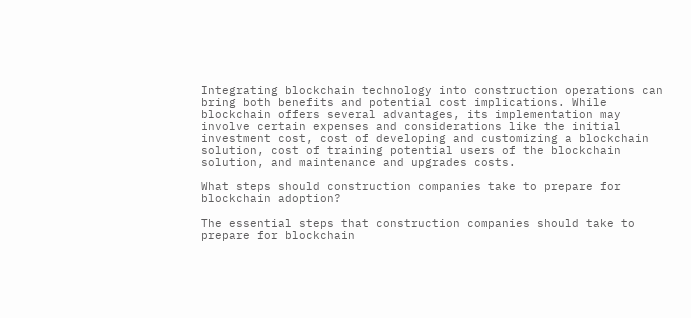Integrating blockchain technology into construction operations can bring both benefits and potential cost implications. While blockchain offers several advantages, its implementation may involve certain expenses and considerations like the initial investment cost, cost of developing and customizing a blockchain solution, cost of training potential users of the blockchain solution, and maintenance and upgrades costs.

What steps should construction companies take to prepare for blockchain adoption?

The essential steps that construction companies should take to prepare for blockchain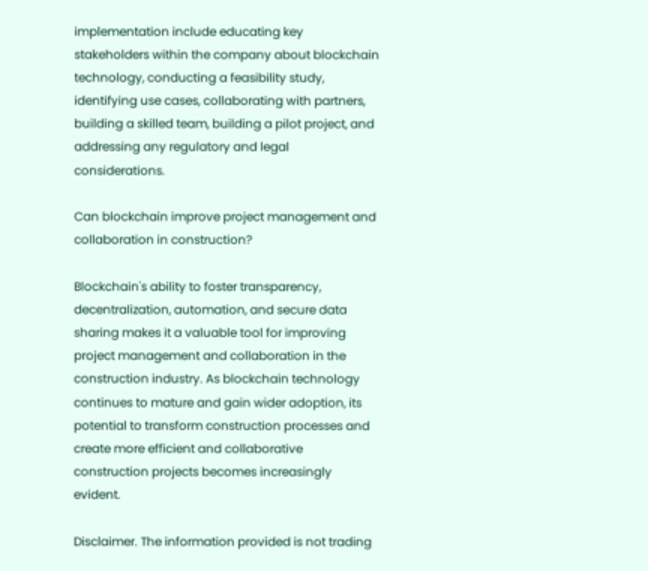implementation include educating key stakeholders within the company about blockchain technology, conducting a feasibility study, identifying use cases, collaborating with partners, building a skilled team, building a pilot project, and addressing any regulatory and legal considerations.

Can blockchain improve project management and collaboration in construction?

Blockchain's ability to foster transparency, decentralization, automation, and secure data sharing makes it a valuable tool for improving project management and collaboration in the construction industry. As blockchain technology continues to mature and gain wider adoption, its potential to transform construction processes and create more efficient and collaborative construction projects becomes increasingly evident.

Disclaimer. The information provided is not trading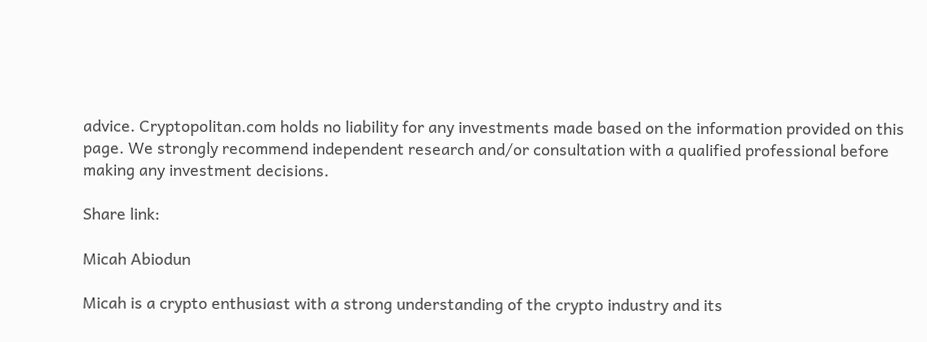advice. Cryptopolitan.com holds no liability for any investments made based on the information provided on this page. We strongly recommend independent research and/or consultation with a qualified professional before making any investment decisions.

Share link:

Micah Abiodun

Micah is a crypto enthusiast with a strong understanding of the crypto industry and its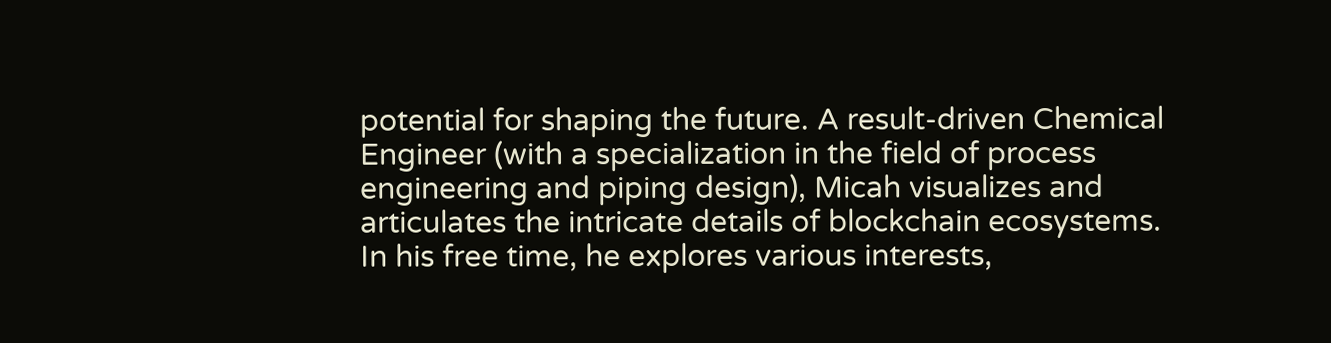potential for shaping the future. A result-driven Chemical Engineer (with a specialization in the field of process engineering and piping design), Micah visualizes and articulates the intricate details of blockchain ecosystems. In his free time, he explores various interests,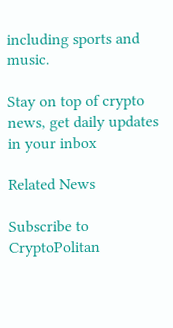including sports and music.

Stay on top of crypto news, get daily updates in your inbox

Related News

Subscribe to CryptoPolitan